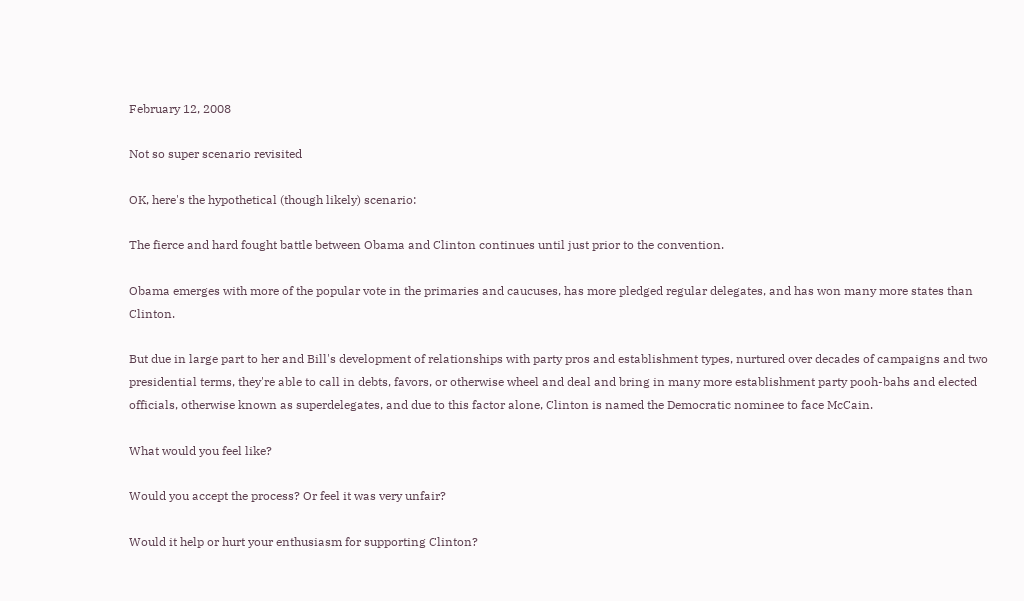February 12, 2008

Not so super scenario revisited

OK, here's the hypothetical (though likely) scenario:

The fierce and hard fought battle between Obama and Clinton continues until just prior to the convention.

Obama emerges with more of the popular vote in the primaries and caucuses, has more pledged regular delegates, and has won many more states than Clinton.

But due in large part to her and Bill's development of relationships with party pros and establishment types, nurtured over decades of campaigns and two presidential terms, they're able to call in debts, favors, or otherwise wheel and deal and bring in many more establishment party pooh-bahs and elected officials, otherwise known as superdelegates, and due to this factor alone, Clinton is named the Democratic nominee to face McCain.

What would you feel like?

Would you accept the process? Or feel it was very unfair?

Would it help or hurt your enthusiasm for supporting Clinton?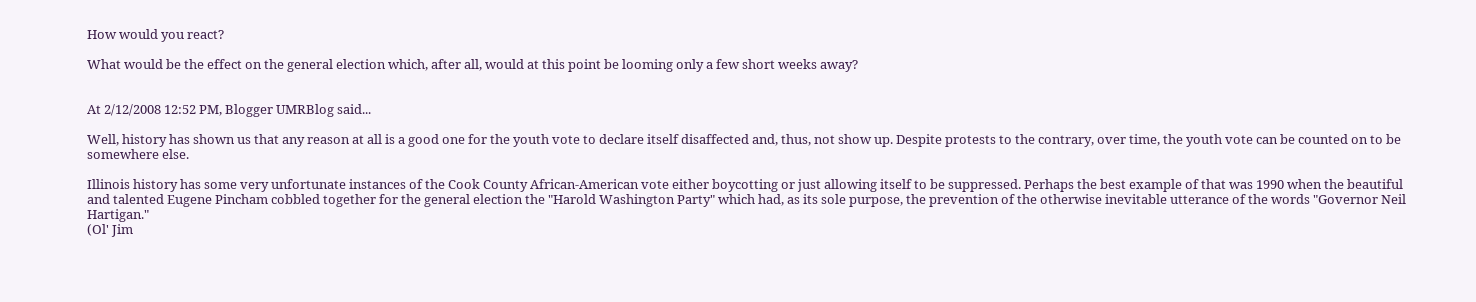How would you react?

What would be the effect on the general election which, after all, would at this point be looming only a few short weeks away?


At 2/12/2008 12:52 PM, Blogger UMRBlog said...

Well, history has shown us that any reason at all is a good one for the youth vote to declare itself disaffected and, thus, not show up. Despite protests to the contrary, over time, the youth vote can be counted on to be somewhere else.

Illinois history has some very unfortunate instances of the Cook County African-American vote either boycotting or just allowing itself to be suppressed. Perhaps the best example of that was 1990 when the beautiful and talented Eugene Pincham cobbled together for the general election the "Harold Washington Party" which had, as its sole purpose, the prevention of the otherwise inevitable utterance of the words "Governor Neil Hartigan."
(Ol' Jim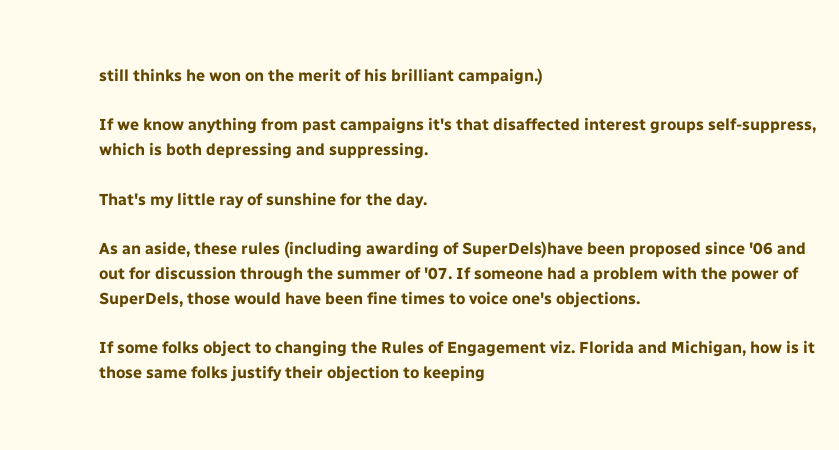still thinks he won on the merit of his brilliant campaign.)

If we know anything from past campaigns it's that disaffected interest groups self-suppress, which is both depressing and suppressing.

That's my little ray of sunshine for the day.

As an aside, these rules (including awarding of SuperDels)have been proposed since '06 and out for discussion through the summer of '07. If someone had a problem with the power of SuperDels, those would have been fine times to voice one's objections.

If some folks object to changing the Rules of Engagement viz. Florida and Michigan, how is it those same folks justify their objection to keeping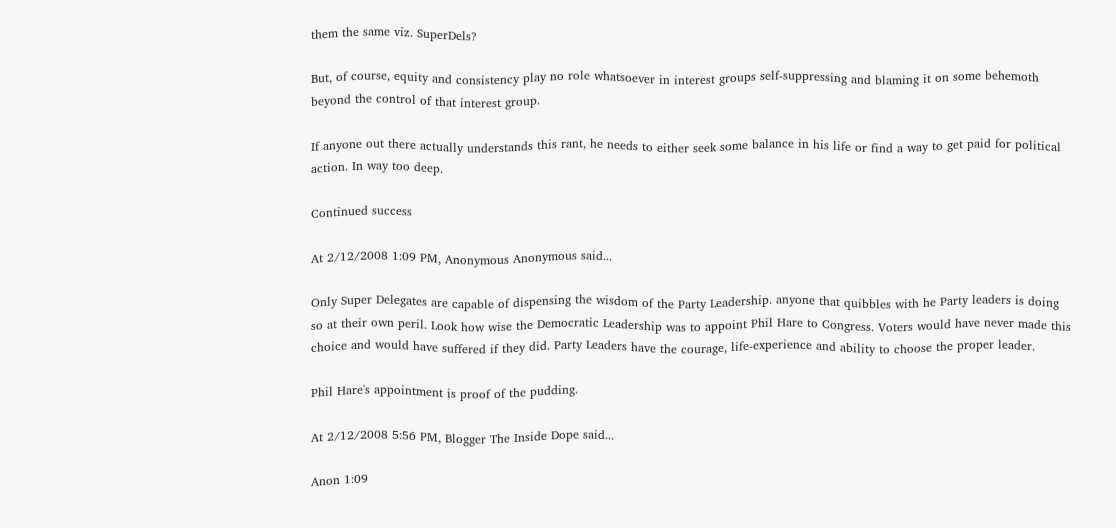them the same viz. SuperDels?

But, of course, equity and consistency play no role whatsoever in interest groups self-suppressing and blaming it on some behemoth beyond the control of that interest group.

If anyone out there actually understands this rant, he needs to either seek some balance in his life or find a way to get paid for political action. In way too deep.

Continued success

At 2/12/2008 1:09 PM, Anonymous Anonymous said...

Only Super Delegates are capable of dispensing the wisdom of the Party Leadership. anyone that quibbles with he Party leaders is doing so at their own peril. Look how wise the Democratic Leadership was to appoint Phil Hare to Congress. Voters would have never made this choice and would have suffered if they did. Party Leaders have the courage, life-experience and ability to choose the proper leader.

Phil Hare's appointment is proof of the pudding.

At 2/12/2008 5:56 PM, Blogger The Inside Dope said...

Anon 1:09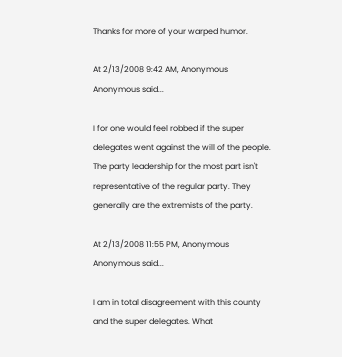Thanks for more of your warped humor.

At 2/13/2008 9:42 AM, Anonymous Anonymous said...

I for one would feel robbed if the super delegates went against the will of the people. The party leadership for the most part isn't representative of the regular party. They generally are the extremists of the party.

At 2/13/2008 11:55 PM, Anonymous Anonymous said...

I am in total disagreement with this county and the super delegates. What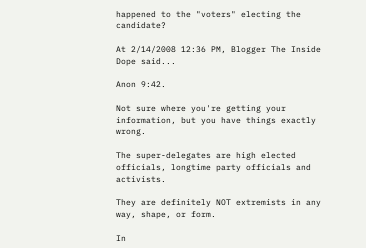happened to the "voters" electing the candidate?

At 2/14/2008 12:36 PM, Blogger The Inside Dope said...

Anon 9:42.

Not sure where you're getting your information, but you have things exactly wrong.

The super-delegates are high elected officials, longtime party officials and activists.

They are definitely NOT extremists in any way, shape, or form.

In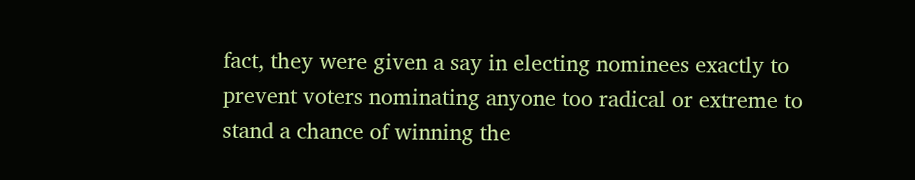fact, they were given a say in electing nominees exactly to prevent voters nominating anyone too radical or extreme to stand a chance of winning the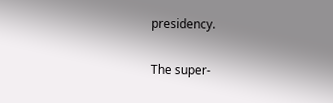presidency.

The super-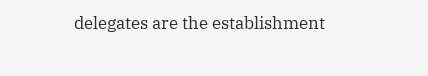delegates are the establishment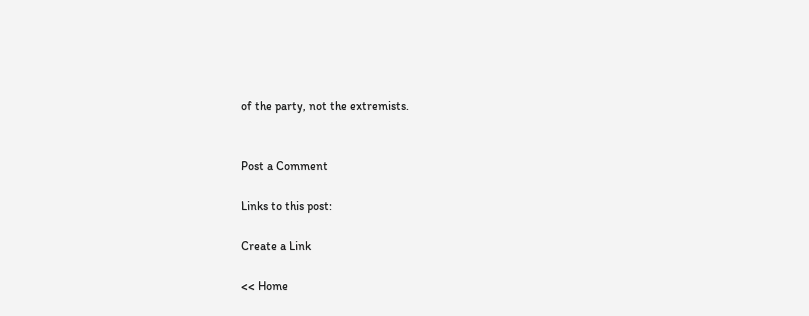of the party, not the extremists.


Post a Comment

Links to this post:

Create a Link

<< Home